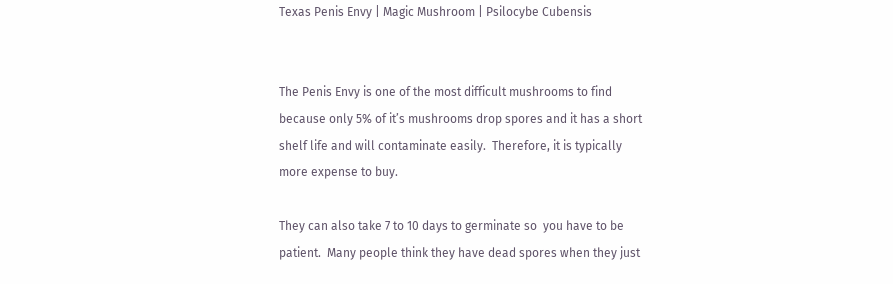Texas Penis Envy | Magic Mushroom | Psilocybe Cubensis


The Penis Envy is one of the most difficult mushrooms to find because only 5% of it’s mushrooms drop spores and it has a short shelf life and will contaminate easily.  Therefore, it is typically more expense to buy.

They can also take 7 to 10 days to germinate so  you have to be patient.  Many people think they have dead spores when they just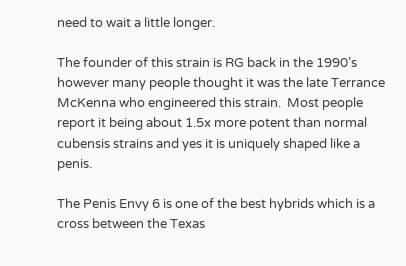need to wait a little longer.

The founder of this strain is RG back in the 1990’s however many people thought it was the late Terrance McKenna who engineered this strain.  Most people report it being about 1.5x more potent than normal cubensis strains and yes it is uniquely shaped like a penis.

The Penis Envy 6 is one of the best hybrids which is a cross between the Texas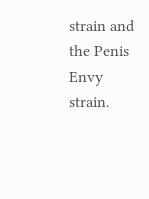strain and the Penis Envy strain.